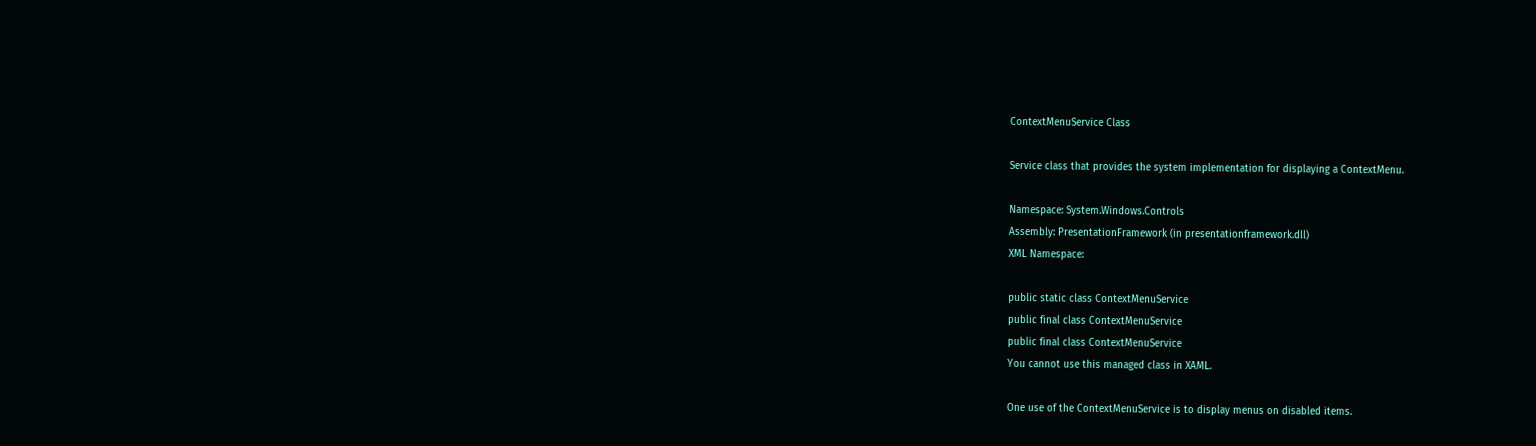ContextMenuService Class

Service class that provides the system implementation for displaying a ContextMenu.

Namespace: System.Windows.Controls
Assembly: PresentationFramework (in presentationframework.dll)
XML Namespace:

public static class ContextMenuService
public final class ContextMenuService
public final class ContextMenuService
You cannot use this managed class in XAML.

One use of the ContextMenuService is to display menus on disabled items.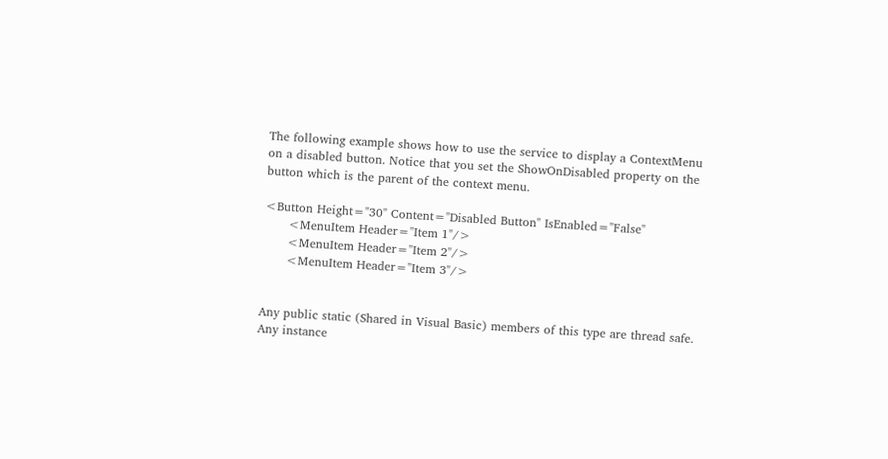The following example shows how to use the service to display a ContextMenu on a disabled button. Notice that you set the ShowOnDisabled property on the button which is the parent of the context menu.

<Button Height="30" Content="Disabled Button" IsEnabled="False"
      <MenuItem Header="Item 1"/>
      <MenuItem Header="Item 2"/>
      <MenuItem Header="Item 3"/>


Any public static (Shared in Visual Basic) members of this type are thread safe. Any instance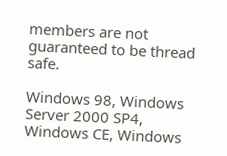members are not guaranteed to be thread safe.

Windows 98, Windows Server 2000 SP4, Windows CE, Windows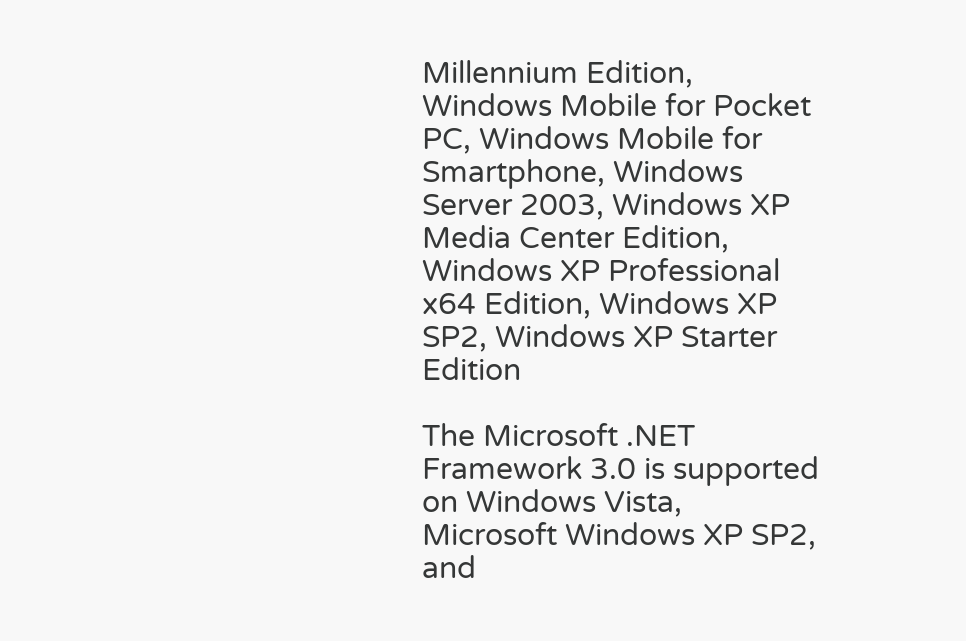Millennium Edition, Windows Mobile for Pocket PC, Windows Mobile for Smartphone, Windows Server 2003, Windows XP Media Center Edition, Windows XP Professional x64 Edition, Windows XP SP2, Windows XP Starter Edition

The Microsoft .NET Framework 3.0 is supported on Windows Vista, Microsoft Windows XP SP2, and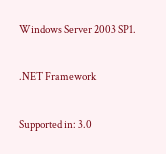Windows Server 2003 SP1.

.NET Framework

Supported in: 3.0